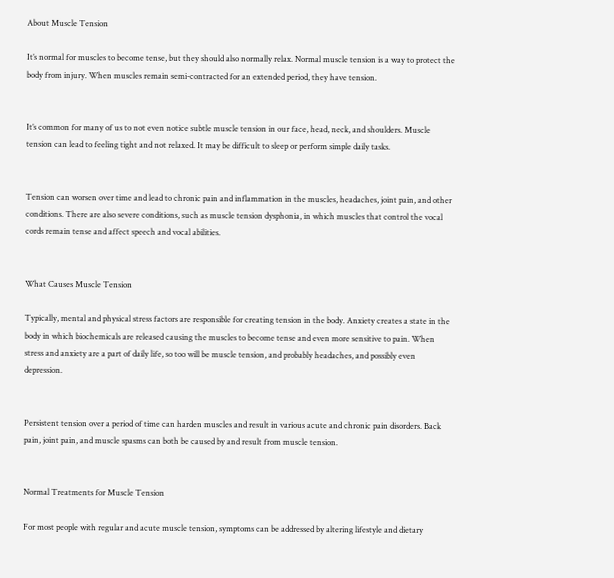About Muscle Tension

It’s normal for muscles to become tense, but they should also normally relax. Normal muscle tension is a way to protect the body from injury. When muscles remain semi-contracted for an extended period, they have tension.


It’s common for many of us to not even notice subtle muscle tension in our face, head, neck, and shoulders. Muscle tension can lead to feeling tight and not relaxed. It may be difficult to sleep or perform simple daily tasks.


Tension can worsen over time and lead to chronic pain and inflammation in the muscles, headaches, joint pain, and other conditions. There are also severe conditions, such as muscle tension dysphonia, in which muscles that control the vocal cords remain tense and affect speech and vocal abilities.


What Causes Muscle Tension

Typically, mental and physical stress factors are responsible for creating tension in the body. Anxiety creates a state in the body in which biochemicals are released causing the muscles to become tense and even more sensitive to pain. When stress and anxiety are a part of daily life, so too will be muscle tension, and probably headaches, and possibly even depression.


Persistent tension over a period of time can harden muscles and result in various acute and chronic pain disorders. Back pain, joint pain, and muscle spasms can both be caused by and result from muscle tension.


Normal Treatments for Muscle Tension

For most people with regular and acute muscle tension, symptoms can be addressed by altering lifestyle and dietary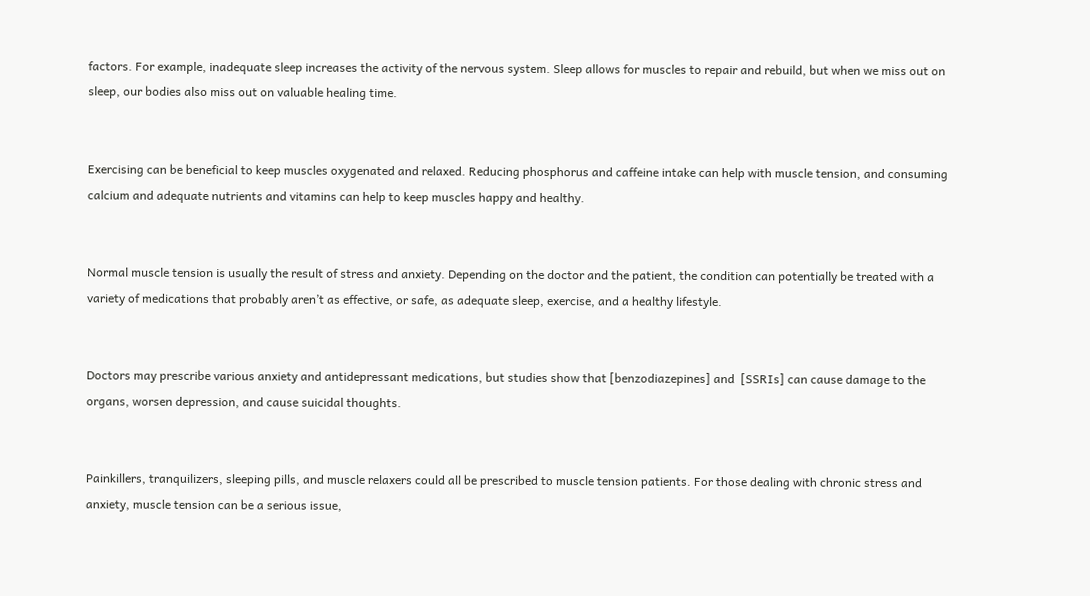factors. For example, inadequate sleep increases the activity of the nervous system. Sleep allows for muscles to repair and rebuild, but when we miss out on sleep, our bodies also miss out on valuable healing time.


Exercising can be beneficial to keep muscles oxygenated and relaxed. Reducing phosphorus and caffeine intake can help with muscle tension, and consuming calcium and adequate nutrients and vitamins can help to keep muscles happy and healthy.


Normal muscle tension is usually the result of stress and anxiety. Depending on the doctor and the patient, the condition can potentially be treated with a variety of medications that probably aren’t as effective, or safe, as adequate sleep, exercise, and a healthy lifestyle.


Doctors may prescribe various anxiety and antidepressant medications, but studies show that [benzodiazepines] and  [SSRIs] can cause damage to the organs, worsen depression, and cause suicidal thoughts.


Painkillers, tranquilizers, sleeping pills, and muscle relaxers could all be prescribed to muscle tension patients. For those dealing with chronic stress and anxiety, muscle tension can be a serious issue,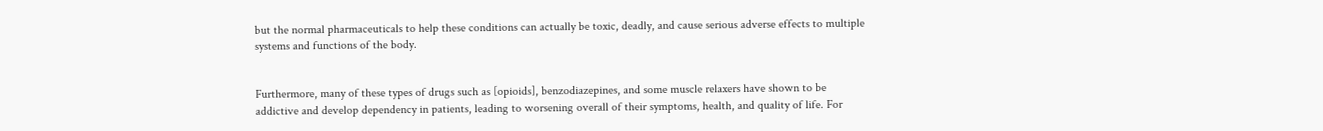but the normal pharmaceuticals to help these conditions can actually be toxic, deadly, and cause serious adverse effects to multiple systems and functions of the body.


Furthermore, many of these types of drugs such as [opioids], benzodiazepines, and some muscle relaxers have shown to be addictive and develop dependency in patients, leading to worsening overall of their symptoms, health, and quality of life. For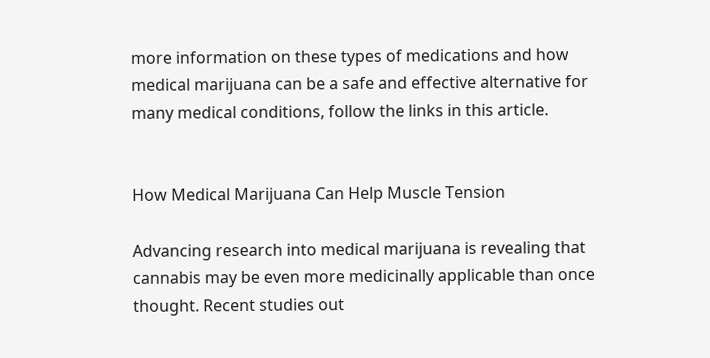more information on these types of medications and how medical marijuana can be a safe and effective alternative for many medical conditions, follow the links in this article.


How Medical Marijuana Can Help Muscle Tension

Advancing research into medical marijuana is revealing that cannabis may be even more medicinally applicable than once thought. Recent studies out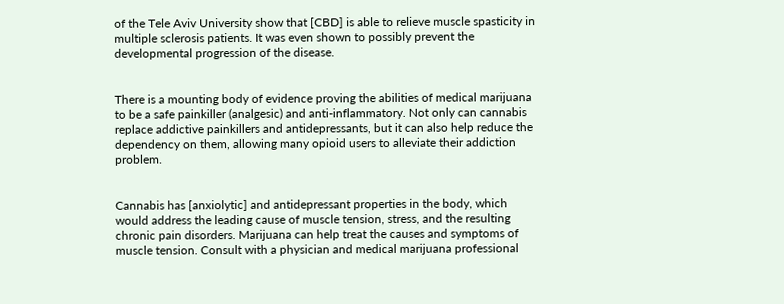of the Tele Aviv University show that [CBD] is able to relieve muscle spasticity in multiple sclerosis patients. It was even shown to possibly prevent the developmental progression of the disease.


There is a mounting body of evidence proving the abilities of medical marijuana to be a safe painkiller (analgesic) and anti-inflammatory. Not only can cannabis replace addictive painkillers and antidepressants, but it can also help reduce the dependency on them, allowing many opioid users to alleviate their addiction problem.


Cannabis has [anxiolytic] and antidepressant properties in the body, which would address the leading cause of muscle tension, stress, and the resulting chronic pain disorders. Marijuana can help treat the causes and symptoms of muscle tension. Consult with a physician and medical marijuana professional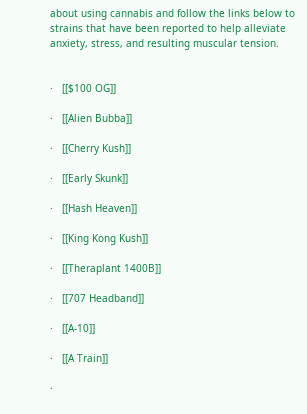about using cannabis and follow the links below to strains that have been reported to help alleviate anxiety, stress, and resulting muscular tension.


·   [[$100 OG]]

·   [[Alien Bubba]]

·   [[Cherry Kush]]

·   [[Early Skunk]]

·   [[Hash Heaven]]

·   [[King Kong Kush]]

·   [[Theraplant 1400B]]

·   [[707 Headband]]

·   [[A-10]]

·   [[A Train]]

·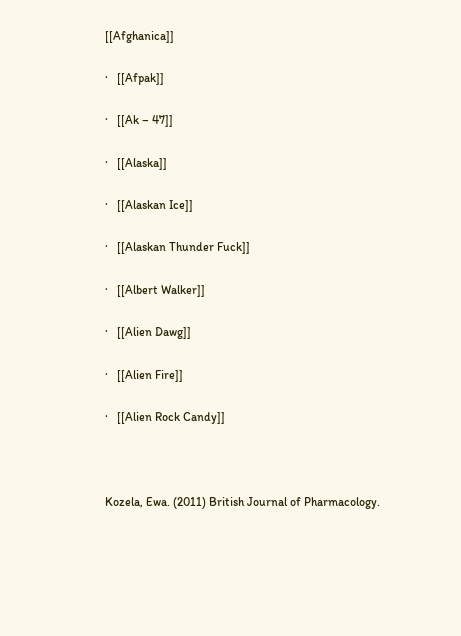[[Afghanica]]

·   [[Afpak]]

·   [[Ak – 47]]

·   [[Alaska]]

·   [[Alaskan Ice]]

·   [[Alaskan Thunder Fuck]]

·   [[Albert Walker]]

·   [[Alien Dawg]]

·   [[Alien Fire]]

·   [[Alien Rock Candy]]



Kozela, Ewa. (2011) British Journal of Pharmacology.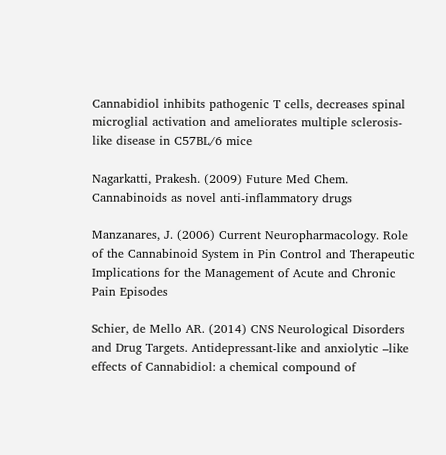Cannabidiol inhibits pathogenic T cells, decreases spinal microglial activation and ameliorates multiple sclerosis-like disease in C57BL/6 mice

Nagarkatti, Prakesh. (2009) Future Med Chem. Cannabinoids as novel anti-inflammatory drugs

Manzanares, J. (2006) Current Neuropharmacology. Role of the Cannabinoid System in Pin Control and Therapeutic Implications for the Management of Acute and Chronic Pain Episodes

Schier, de Mello AR. (2014) CNS Neurological Disorders and Drug Targets. Antidepressant-like and anxiolytic –like effects of Cannabidiol: a chemical compound of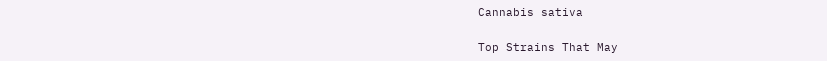Cannabis sativa

Top Strains That May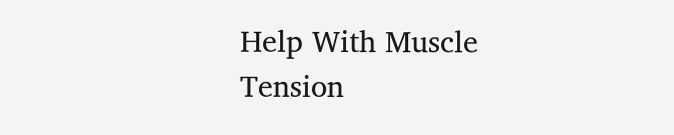Help With Muscle Tension